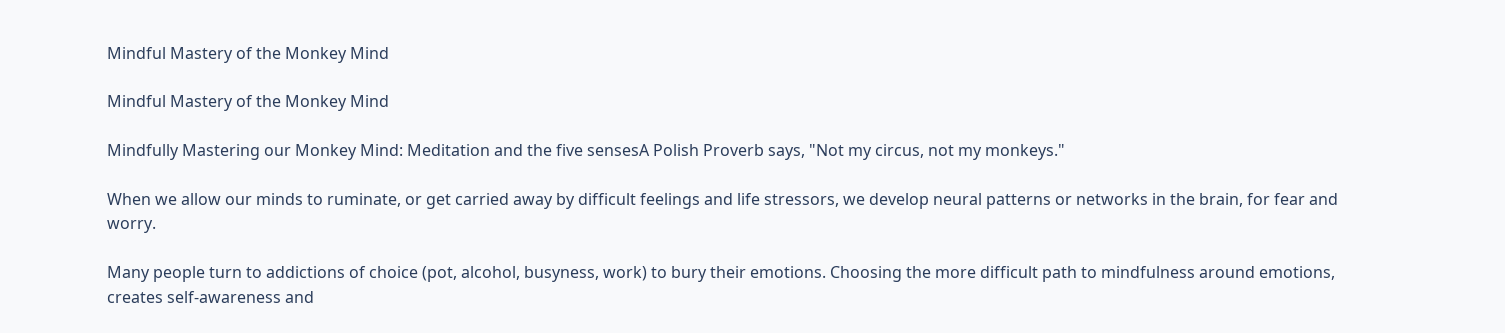Mindful Mastery of the Monkey Mind

Mindful Mastery of the Monkey Mind

Mindfully Mastering our Monkey Mind: Meditation and the five sensesA Polish Proverb says, "Not my circus, not my monkeys."

When we allow our minds to ruminate, or get carried away by difficult feelings and life stressors, we develop neural patterns or networks in the brain, for fear and worry.

Many people turn to addictions of choice (pot, alcohol, busyness, work) to bury their emotions. Choosing the more difficult path to mindfulness around emotions, creates self-awareness and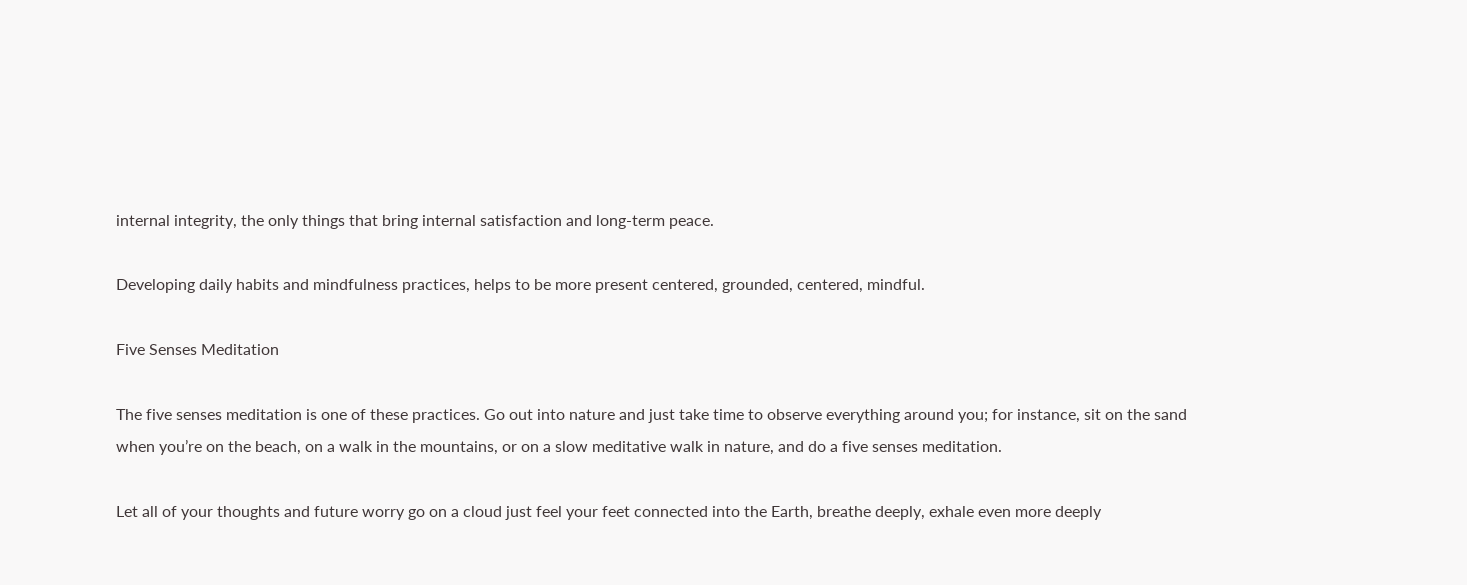internal integrity, the only things that bring internal satisfaction and long-term peace.

Developing daily habits and mindfulness practices, helps to be more present centered, grounded, centered, mindful.

Five Senses Meditation

The five senses meditation is one of these practices. Go out into nature and just take time to observe everything around you; for instance, sit on the sand when you’re on the beach, on a walk in the mountains, or on a slow meditative walk in nature, and do a five senses meditation.

Let all of your thoughts and future worry go on a cloud just feel your feet connected into the Earth, breathe deeply, exhale even more deeply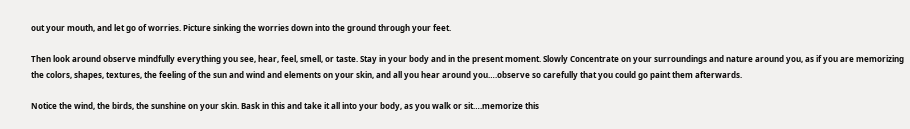out your mouth, and let go of worries. Picture sinking the worries down into the ground through your feet.

Then look around observe mindfully everything you see, hear, feel, smell, or taste. Stay in your body and in the present moment. Slowly Concentrate on your surroundings and nature around you, as if you are memorizing the colors, shapes, textures, the feeling of the sun and wind and elements on your skin, and all you hear around you….observe so carefully that you could go paint them afterwards.

Notice the wind, the birds, the sunshine on your skin. Bask in this and take it all into your body, as you walk or sit….memorize this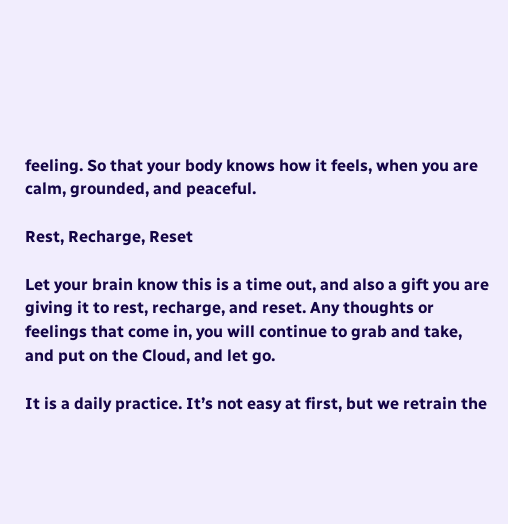feeling. So that your body knows how it feels, when you are calm, grounded, and peaceful.

Rest, Recharge, Reset

Let your brain know this is a time out, and also a gift you are giving it to rest, recharge, and reset. Any thoughts or feelings that come in, you will continue to grab and take, and put on the Cloud, and let go.

It is a daily practice. It’s not easy at first, but we retrain the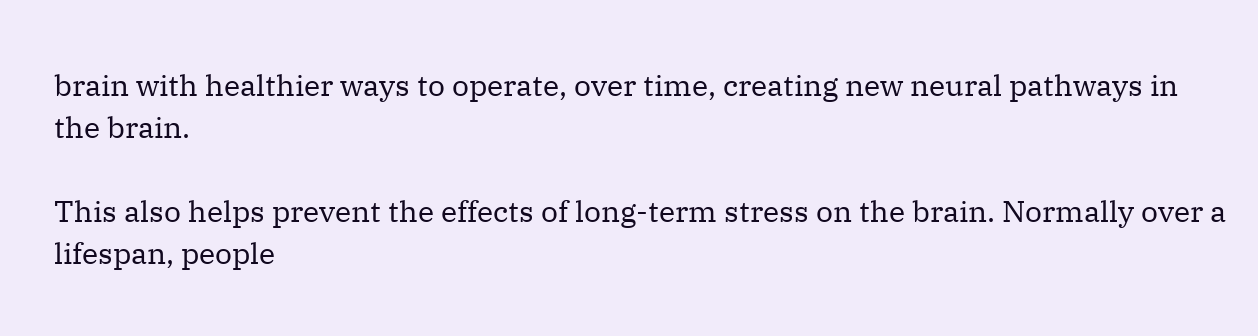brain with healthier ways to operate, over time, creating new neural pathways in the brain.

This also helps prevent the effects of long-term stress on the brain. Normally over a lifespan, people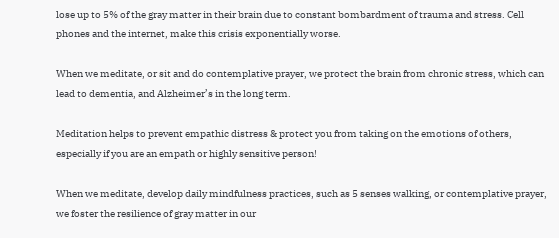lose up to 5% of the gray matter in their brain due to constant bombardment of trauma and stress. Cell phones and the internet, make this crisis exponentially worse.

When we meditate, or sit and do contemplative prayer, we protect the brain from chronic stress, which can lead to dementia, and Alzheimer’s in the long term.

Meditation helps to prevent empathic distress & protect you from taking on the emotions of others, especially if you are an empath or highly sensitive person!

When we meditate, develop daily mindfulness practices, such as 5 senses walking, or contemplative prayer, we foster the resilience of gray matter in our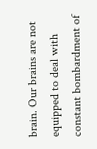brain. Our brains are not equipped to deal with constant bombardment of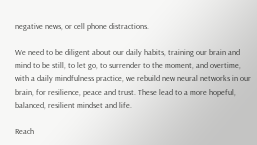negative news, or cell phone distractions.

We need to be diligent about our daily habits, training our brain and mind to be still, to let go, to surrender to the moment, and overtime, with a daily mindfulness practice, we rebuild new neural networks in our brain, for resilience, peace and trust. These lead to a more hopeful, balanced, resilient mindset and life.

Reach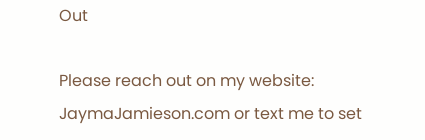Out

Please reach out on my website:
JaymaJamieson.com or text me to set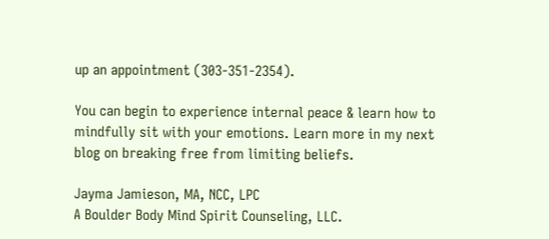up an appointment (303-351-2354).

You can begin to experience internal peace & learn how to mindfully sit with your emotions. Learn more in my next blog on breaking free from limiting beliefs.

Jayma Jamieson, MA, NCC, LPC
A Boulder Body Mind Spirit Counseling, LLC.